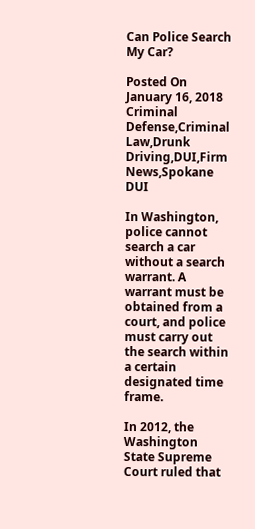Can Police Search My Car?

Posted On January 16, 2018 Criminal Defense,Criminal Law,Drunk Driving,DUI,Firm News,Spokane DUI

In Washington, police cannot search a car without a search warrant. A warrant must be obtained from a court, and police must carry out the search within a certain designated time frame.

In 2012, the Washington State Supreme Court ruled that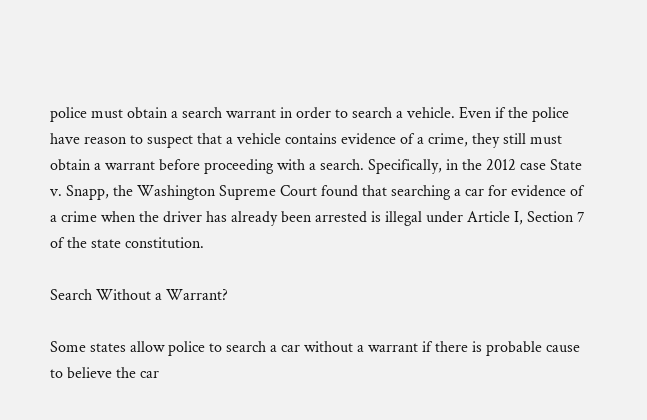police must obtain a search warrant in order to search a vehicle. Even if the police have reason to suspect that a vehicle contains evidence of a crime, they still must obtain a warrant before proceeding with a search. Specifically, in the 2012 case State v. Snapp, the Washington Supreme Court found that searching a car for evidence of a crime when the driver has already been arrested is illegal under Article I, Section 7 of the state constitution.

Search Without a Warrant?

Some states allow police to search a car without a warrant if there is probable cause to believe the car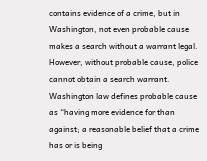contains evidence of a crime, but in Washington, not even probable cause makes a search without a warrant legal. However, without probable cause, police cannot obtain a search warrant. Washington law defines probable cause as “having more evidence for than against; a reasonable belief that a crime has or is being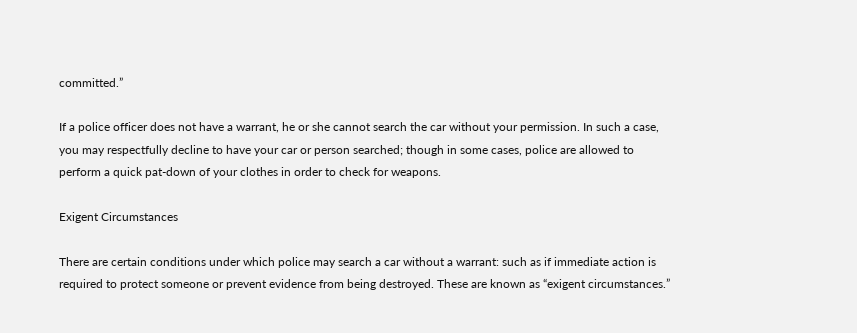committed.”

If a police officer does not have a warrant, he or she cannot search the car without your permission. In such a case, you may respectfully decline to have your car or person searched; though in some cases, police are allowed to perform a quick pat-down of your clothes in order to check for weapons.

Exigent Circumstances

There are certain conditions under which police may search a car without a warrant: such as if immediate action is required to protect someone or prevent evidence from being destroyed. These are known as “exigent circumstances.”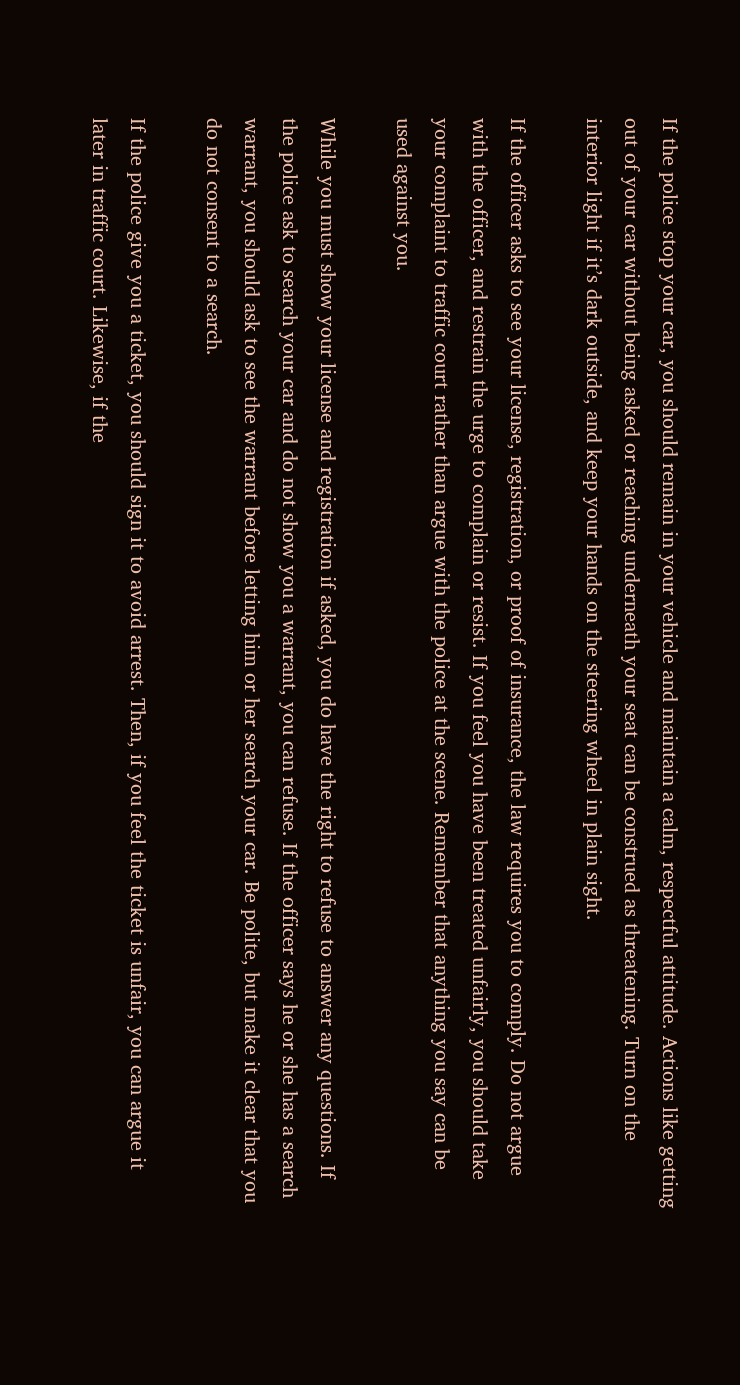If the police stop your car, you should remain in your vehicle and maintain a calm, respectful attitude. Actions like getting out of your car without being asked or reaching underneath your seat can be construed as threatening. Turn on the interior light if it’s dark outside, and keep your hands on the steering wheel in plain sight.

If the officer asks to see your license, registration, or proof of insurance, the law requires you to comply. Do not argue with the officer, and restrain the urge to complain or resist. If you feel you have been treated unfairly, you should take your complaint to traffic court rather than argue with the police at the scene. Remember that anything you say can be used against you.

While you must show your license and registration if asked, you do have the right to refuse to answer any questions. If the police ask to search your car and do not show you a warrant, you can refuse. If the officer says he or she has a search warrant, you should ask to see the warrant before letting him or her search your car. Be polite, but make it clear that you do not consent to a search.

If the police give you a ticket, you should sign it to avoid arrest. Then, if you feel the ticket is unfair, you can argue it later in traffic court. Likewise, if the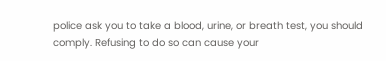police ask you to take a blood, urine, or breath test, you should comply. Refusing to do so can cause your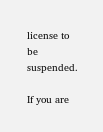license to be suspended.

If you are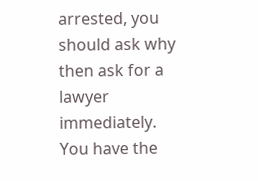arrested, you should ask why then ask for a lawyer immediately. You have the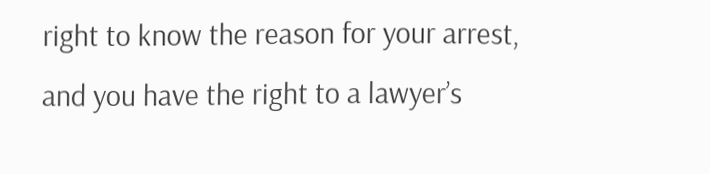right to know the reason for your arrest, and you have the right to a lawyer’s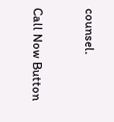counsel.

Call Now Button